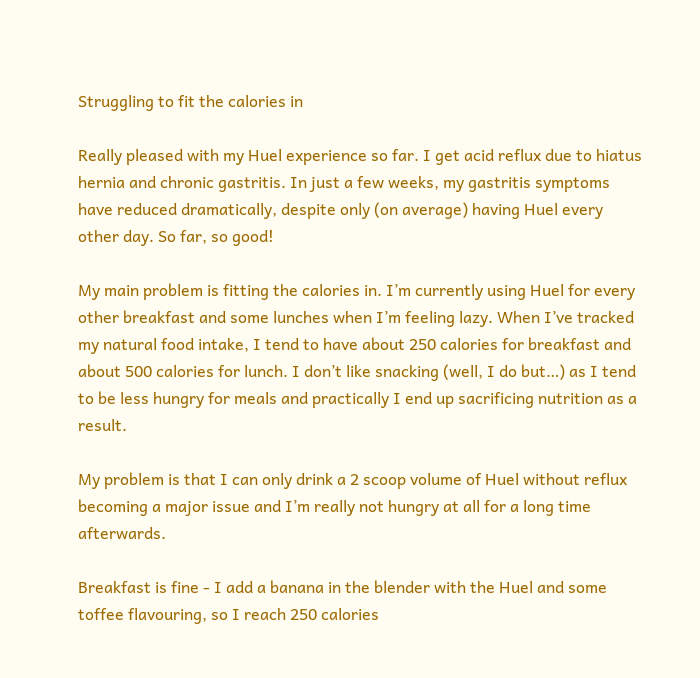Struggling to fit the calories in

Really pleased with my Huel experience so far. I get acid reflux due to hiatus hernia and chronic gastritis. In just a few weeks, my gastritis symptoms have reduced dramatically, despite only (on average) having Huel every other day. So far, so good!

My main problem is fitting the calories in. I’m currently using Huel for every other breakfast and some lunches when I’m feeling lazy. When I’ve tracked my natural food intake, I tend to have about 250 calories for breakfast and about 500 calories for lunch. I don’t like snacking (well, I do but…) as I tend to be less hungry for meals and practically I end up sacrificing nutrition as a result.

My problem is that I can only drink a 2 scoop volume of Huel without reflux becoming a major issue and I’m really not hungry at all for a long time afterwards.

Breakfast is fine - I add a banana in the blender with the Huel and some toffee flavouring, so I reach 250 calories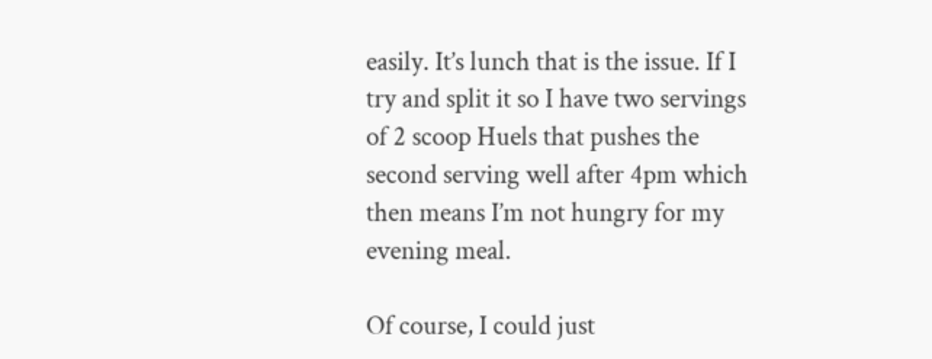easily. It’s lunch that is the issue. If I try and split it so I have two servings of 2 scoop Huels that pushes the second serving well after 4pm which then means I’m not hungry for my evening meal.

Of course, I could just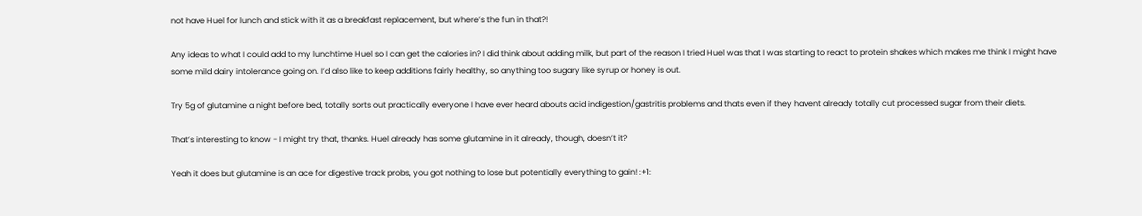not have Huel for lunch and stick with it as a breakfast replacement, but where’s the fun in that?!

Any ideas to what I could add to my lunchtime Huel so I can get the calories in? I did think about adding milk, but part of the reason I tried Huel was that I was starting to react to protein shakes which makes me think I might have some mild dairy intolerance going on. I’d also like to keep additions fairly healthy, so anything too sugary like syrup or honey is out.

Try 5g of glutamine a night before bed, totally sorts out practically everyone I have ever heard abouts acid indigestion/gastritis problems and thats even if they havent already totally cut processed sugar from their diets.

That’s interesting to know - I might try that, thanks. Huel already has some glutamine in it already, though, doesn’t it?

Yeah it does but glutamine is an ace for digestive track probs, you got nothing to lose but potentially everything to gain! :+1: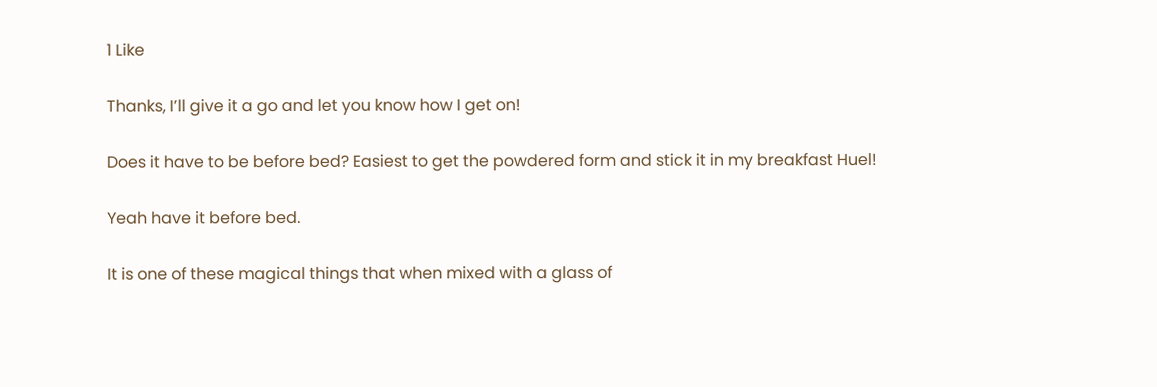1 Like

Thanks, I’ll give it a go and let you know how I get on!

Does it have to be before bed? Easiest to get the powdered form and stick it in my breakfast Huel!

Yeah have it before bed.

It is one of these magical things that when mixed with a glass of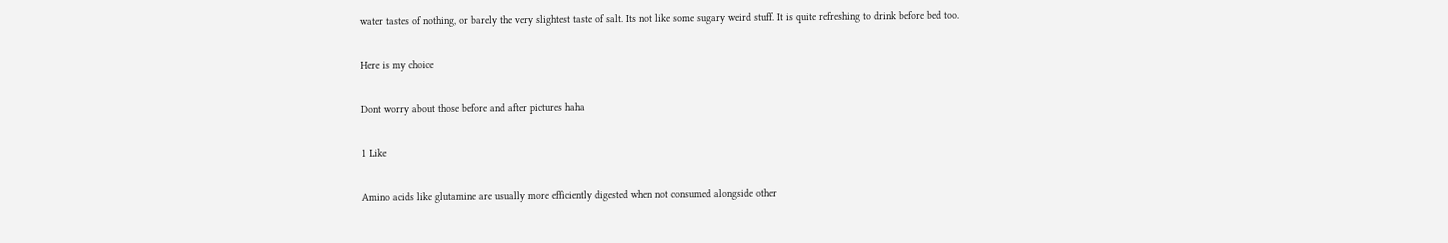water tastes of nothing, or barely the very slightest taste of salt. Its not like some sugary weird stuff. It is quite refreshing to drink before bed too.

Here is my choice

Dont worry about those before and after pictures haha

1 Like

Amino acids like glutamine are usually more efficiently digested when not consumed alongside other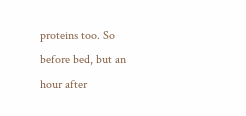proteins too. So before bed, but an hour after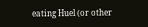eating Huel (or other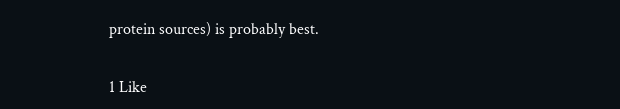protein sources) is probably best.

1 Like